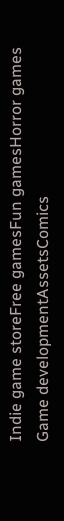Indie game storeFree gamesFun gamesHorror games
Game developmentAssetsComics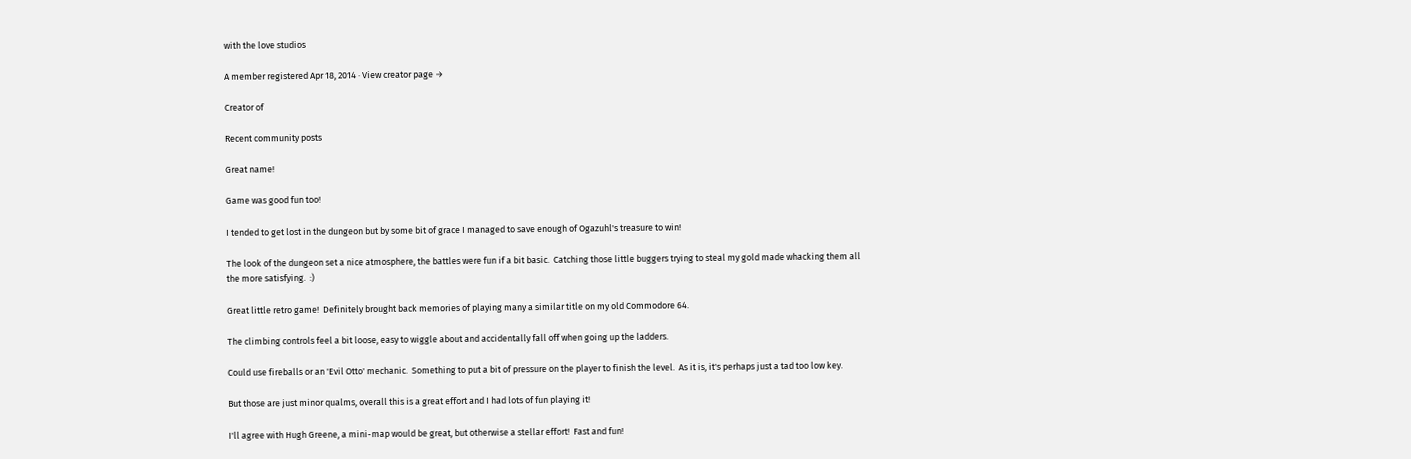with the love studios

A member registered Apr 18, 2014 · View creator page →

Creator of

Recent community posts

Great name!

Game was good fun too!

I tended to get lost in the dungeon but by some bit of grace I managed to save enough of Ogazuhl's treasure to win!

The look of the dungeon set a nice atmosphere, the battles were fun if a bit basic.  Catching those little buggers trying to steal my gold made whacking them all the more satisfying.  :)

Great little retro game!  Definitely brought back memories of playing many a similar title on my old Commodore 64.

The climbing controls feel a bit loose, easy to wiggle about and accidentally fall off when going up the ladders.

Could use fireballs or an 'Evil Otto' mechanic.  Something to put a bit of pressure on the player to finish the level.  As it is, it's perhaps just a tad too low key.

But those are just minor qualms, overall this is a great effort and I had lots of fun playing it!

I'll agree with Hugh Greene, a mini-map would be great, but otherwise a stellar effort!  Fast and fun!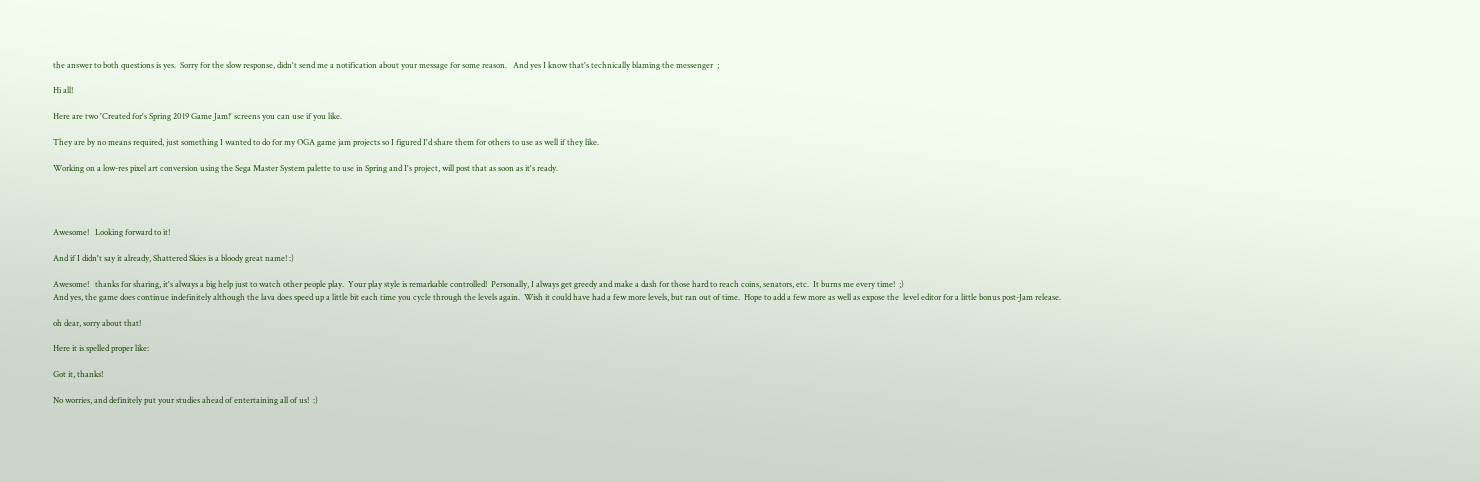the answer to both questions is yes.  Sorry for the slow response, didn't send me a notification about your message for some reason.   And yes I know that's technically blaming the messenger  ;

Hi all!

Here are two 'Created for's Spring 2019 Game Jam!' screens you can use if you like.

They are by no means required, just something I wanted to do for my OGA game jam projects so I figured I'd share them for others to use as well if they like.

Working on a low-res pixel art conversion using the Sega Master System palette to use in Spring and I's project, will post that as soon as it's ready.




Awesome!   Looking forward to it!

And if I didn't say it already, Shattered Skies is a bloody great name! :)

Awesome!   thanks for sharing, it's always a big help just to watch other people play.  Your play style is remarkable controlled!  Personally, I always get greedy and make a dash for those hard to reach coins, senators, etc.  It burns me every time!  ;)
And yes, the game does continue indefinitely although the lava does speed up a little bit each time you cycle through the levels again.  Wish it could have had a few more levels, but ran out of time.  Hope to add a few more as well as expose the  level editor for a little bonus post-Jam release.

oh dear, sorry about that!

Here it is spelled proper like:

Got it, thanks!

No worries, and definitely put your studies ahead of entertaining all of us!  :)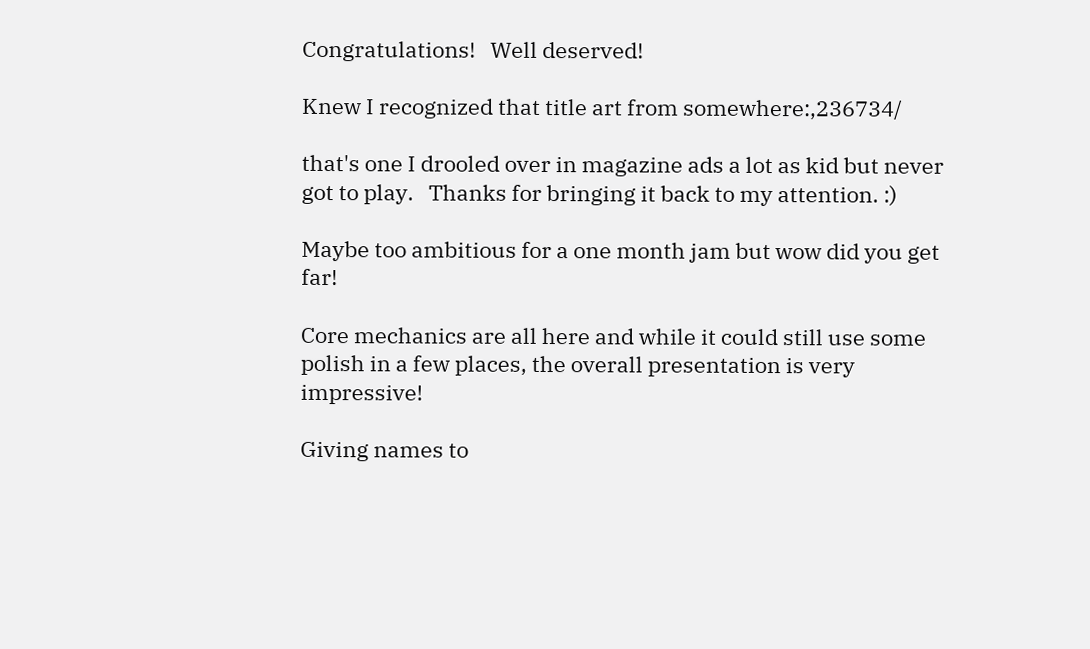Congratulations!   Well deserved!

Knew I recognized that title art from somewhere:,236734/

that's one I drooled over in magazine ads a lot as kid but never got to play.   Thanks for bringing it back to my attention. :)

Maybe too ambitious for a one month jam but wow did you get far!

Core mechanics are all here and while it could still use some polish in a few places, the overall presentation is very impressive!

Giving names to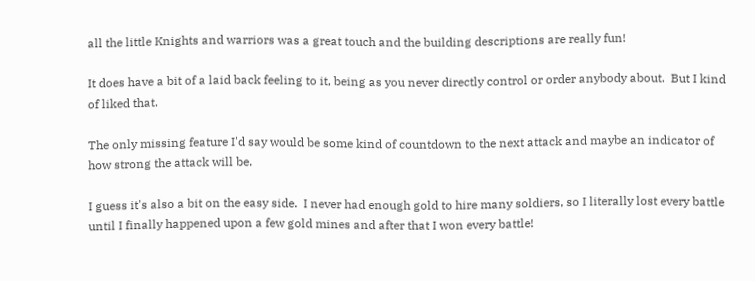all the little Knights and warriors was a great touch and the building descriptions are really fun!

It does have a bit of a laid back feeling to it, being as you never directly control or order anybody about.  But I kind of liked that.

The only missing feature I'd say would be some kind of countdown to the next attack and maybe an indicator of how strong the attack will be.

I guess it's also a bit on the easy side.  I never had enough gold to hire many soldiers, so I literally lost every battle until I finally happened upon a few gold mines and after that I won every battle!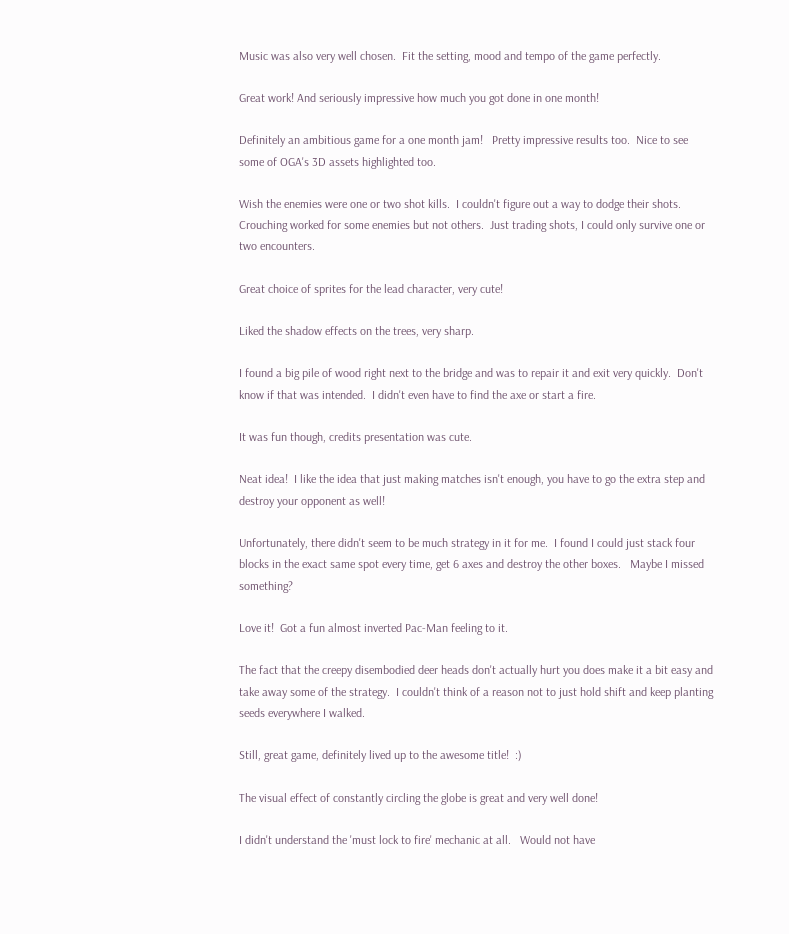Music was also very well chosen.  Fit the setting, mood and tempo of the game perfectly.

Great work! And seriously impressive how much you got done in one month!

Definitely an ambitious game for a one month jam!   Pretty impressive results too.  Nice to see some of OGA's 3D assets highlighted too.

Wish the enemies were one or two shot kills.  I couldn't figure out a way to dodge their shots.  Crouching worked for some enemies but not others.  Just trading shots, I could only survive one or two encounters.

Great choice of sprites for the lead character, very cute!

Liked the shadow effects on the trees, very sharp.

I found a big pile of wood right next to the bridge and was to repair it and exit very quickly.  Don't know if that was intended.  I didn't even have to find the axe or start a fire.

It was fun though, credits presentation was cute.

Neat idea!  I like the idea that just making matches isn't enough, you have to go the extra step and destroy your opponent as well!

Unfortunately, there didn't seem to be much strategy in it for me.  I found I could just stack four blocks in the exact same spot every time, get 6 axes and destroy the other boxes.   Maybe I missed something?

Love it!  Got a fun almost inverted Pac-Man feeling to it.

The fact that the creepy disembodied deer heads don't actually hurt you does make it a bit easy and take away some of the strategy.  I couldn't think of a reason not to just hold shift and keep planting seeds everywhere I walked.

Still, great game, definitely lived up to the awesome title!  :)

The visual effect of constantly circling the globe is great and very well done!

I didn't understand the 'must lock to fire' mechanic at all.   Would not have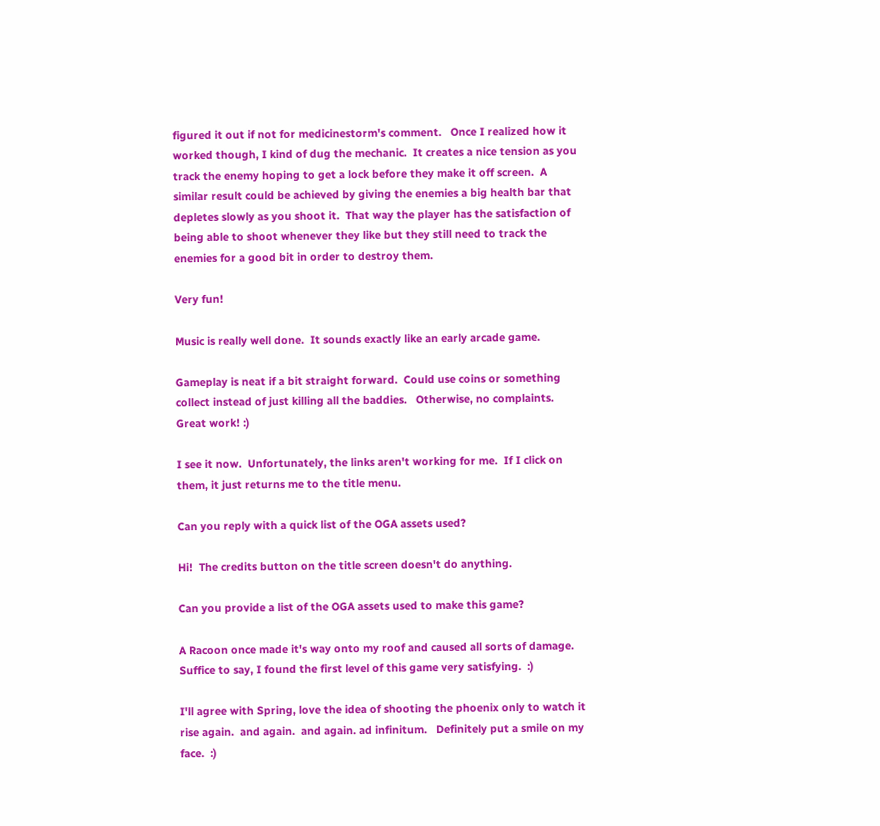figured it out if not for medicinestorm's comment.   Once I realized how it worked though, I kind of dug the mechanic.  It creates a nice tension as you track the enemy hoping to get a lock before they make it off screen.  A similar result could be achieved by giving the enemies a big health bar that depletes slowly as you shoot it.  That way the player has the satisfaction of being able to shoot whenever they like but they still need to track the enemies for a good bit in order to destroy them.

Very fun!

Music is really well done.  It sounds exactly like an early arcade game.

Gameplay is neat if a bit straight forward.  Could use coins or something collect instead of just killing all the baddies.   Otherwise, no complaints.   Great work! :)

I see it now.  Unfortunately, the links aren't working for me.  If I click on them, it just returns me to the title menu.

Can you reply with a quick list of the OGA assets used?

Hi!  The credits button on the title screen doesn't do anything.

Can you provide a list of the OGA assets used to make this game?

A Racoon once made it's way onto my roof and caused all sorts of damage.  Suffice to say, I found the first level of this game very satisfying.  :)

I'll agree with Spring, love the idea of shooting the phoenix only to watch it rise again.  and again.  and again. ad infinitum.   Definitely put a smile on my face.  :)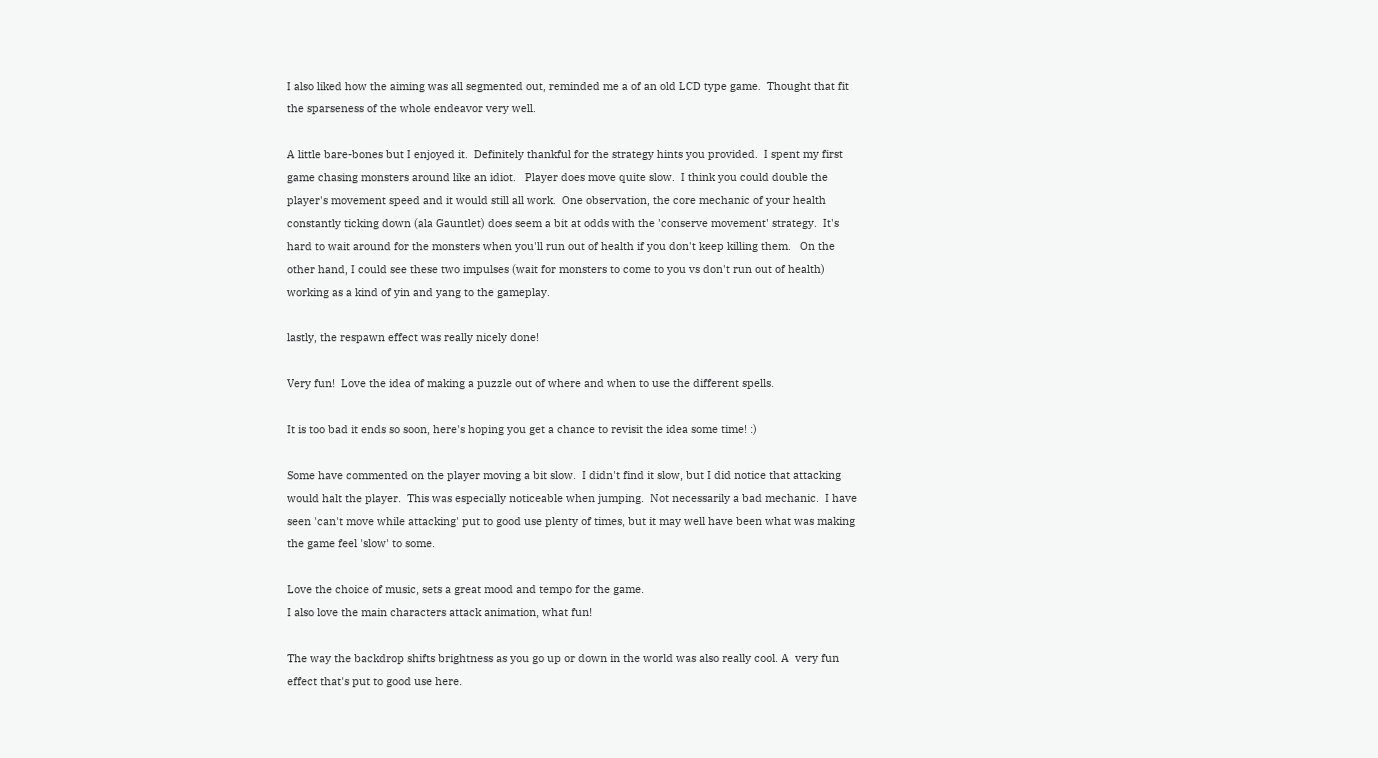I also liked how the aiming was all segmented out, reminded me a of an old LCD type game.  Thought that fit the sparseness of the whole endeavor very well.

A little bare-bones but I enjoyed it.  Definitely thankful for the strategy hints you provided.  I spent my first game chasing monsters around like an idiot.   Player does move quite slow.  I think you could double the player's movement speed and it would still all work.  One observation, the core mechanic of your health constantly ticking down (ala Gauntlet) does seem a bit at odds with the 'conserve movement' strategy.  It's hard to wait around for the monsters when you'll run out of health if you don't keep killing them.   On the other hand, I could see these two impulses (wait for monsters to come to you vs don't run out of health) working as a kind of yin and yang to the gameplay.

lastly, the respawn effect was really nicely done!

Very fun!  Love the idea of making a puzzle out of where and when to use the different spells.

It is too bad it ends so soon, here's hoping you get a chance to revisit the idea some time! :)

Some have commented on the player moving a bit slow.  I didn't find it slow, but I did notice that attacking would halt the player.  This was especially noticeable when jumping.  Not necessarily a bad mechanic.  I have seen 'can't move while attacking' put to good use plenty of times, but it may well have been what was making the game feel 'slow' to some.

Love the choice of music, sets a great mood and tempo for the game.
I also love the main characters attack animation, what fun!

The way the backdrop shifts brightness as you go up or down in the world was also really cool. A  very fun effect that's put to good use here.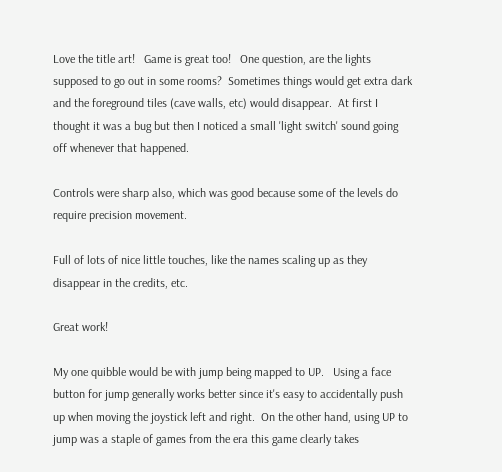Love the title art!   Game is great too!   One question, are the lights supposed to go out in some rooms?  Sometimes things would get extra dark and the foreground tiles (cave walls, etc) would disappear.  At first I thought it was a bug but then I noticed a small 'light switch' sound going off whenever that happened.

Controls were sharp also, which was good because some of the levels do require precision movement.

Full of lots of nice little touches, like the names scaling up as they disappear in the credits, etc.

Great work!

My one quibble would be with jump being mapped to UP.   Using a face button for jump generally works better since it's easy to accidentally push up when moving the joystick left and right.  On the other hand, using UP to jump was a staple of games from the era this game clearly takes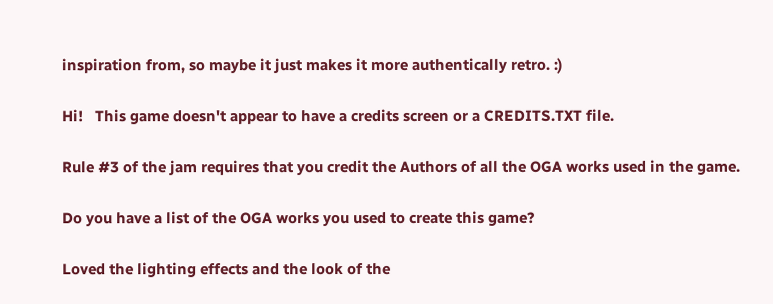inspiration from, so maybe it just makes it more authentically retro. :)

Hi!   This game doesn't appear to have a credits screen or a CREDITS.TXT file.

Rule #3 of the jam requires that you credit the Authors of all the OGA works used in the game.

Do you have a list of the OGA works you used to create this game?

Loved the lighting effects and the look of the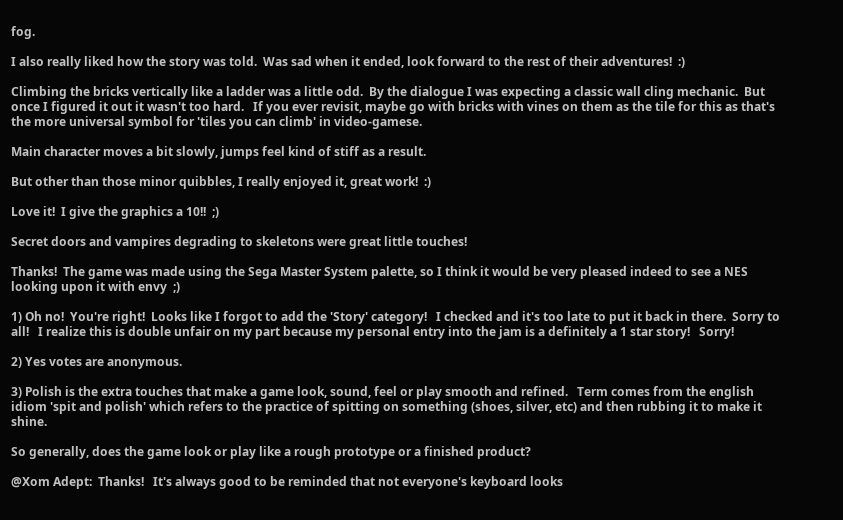fog.

I also really liked how the story was told.  Was sad when it ended, look forward to the rest of their adventures!  :)

Climbing the bricks vertically like a ladder was a little odd.  By the dialogue I was expecting a classic wall cling mechanic.  But once I figured it out it wasn't too hard.   If you ever revisit, maybe go with bricks with vines on them as the tile for this as that's the more universal symbol for 'tiles you can climb' in video-gamese.

Main character moves a bit slowly, jumps feel kind of stiff as a result.

But other than those minor quibbles, I really enjoyed it, great work!  :)

Love it!  I give the graphics a 10!!  ;)

Secret doors and vampires degrading to skeletons were great little touches!

Thanks!  The game was made using the Sega Master System palette, so I think it would be very pleased indeed to see a NES looking upon it with envy  ;)

1) Oh no!  You're right!  Looks like I forgot to add the 'Story' category!   I checked and it's too late to put it back in there.  Sorry to all!   I realize this is double unfair on my part because my personal entry into the jam is a definitely a 1 star story!   Sorry!

2) Yes votes are anonymous.

3) Polish is the extra touches that make a game look, sound, feel or play smooth and refined.   Term comes from the english idiom 'spit and polish' which refers to the practice of spitting on something (shoes, silver, etc) and then rubbing it to make it shine.

So generally, does the game look or play like a rough prototype or a finished product?

@Xom Adept:  Thanks!   It's always good to be reminded that not everyone's keyboard looks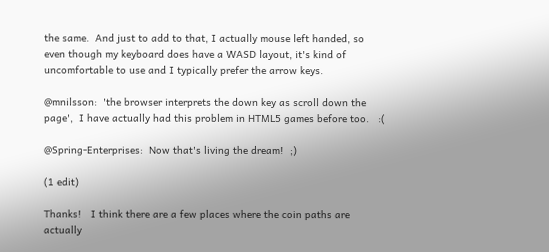the same.  And just to add to that, I actually mouse left handed, so even though my keyboard does have a WASD layout, it's kind of uncomfortable to use and I typically prefer the arrow keys.

@mnilsson:  'the browser interprets the down key as scroll down the page',  I have actually had this problem in HTML5 games before too.   :(

@Spring-Enterprises:  Now that's living the dream!  ;)

(1 edit)

Thanks!   I think there are a few places where the coin paths are actually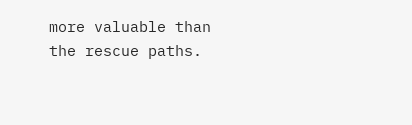more valuable than the rescue paths.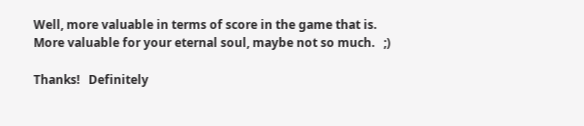Well, more valuable in terms of score in the game that is.  More valuable for your eternal soul, maybe not so much.   ;)

Thanks!   Definitely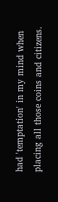had 'temptation' in my mind when placing all those coins and citizens.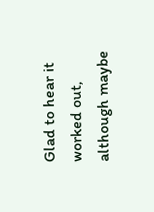Glad to hear it worked out, although maybe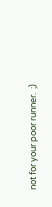not for your poor runner.  ;)